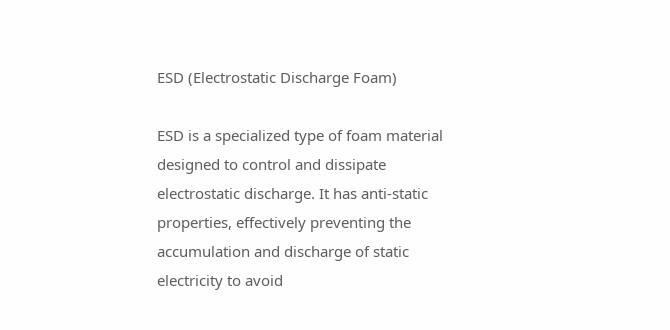ESD (Electrostatic Discharge Foam)

ESD is a specialized type of foam material designed to control and dissipate electrostatic discharge. It has anti-static properties, effectively preventing the accumulation and discharge of static electricity to avoid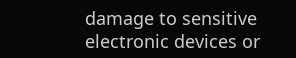damage to sensitive electronic devices or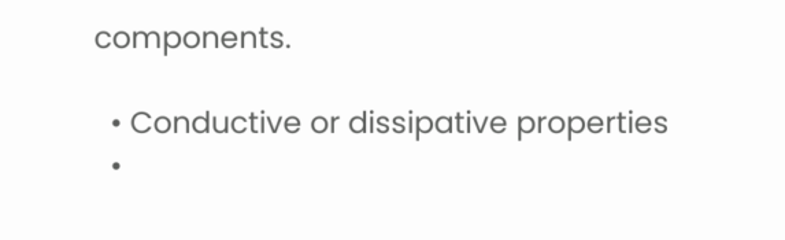components.

  • Conductive or dissipative properties
  •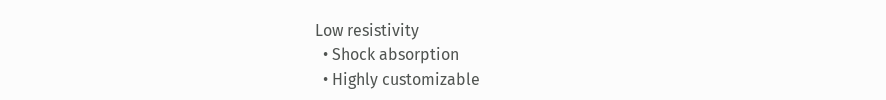Low resistivity
  • Shock absorption
  • Highly customizable